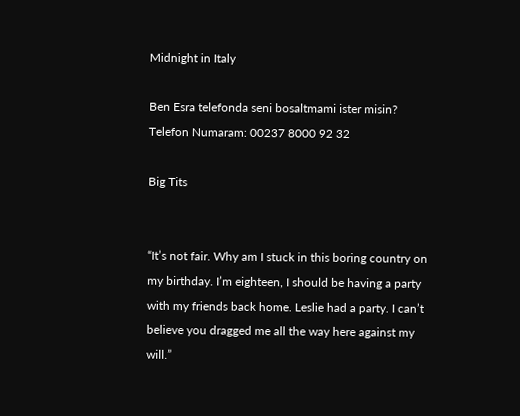Midnight in Italy

Ben Esra telefonda seni bosaltmami ister misin?
Telefon Numaram: 00237 8000 92 32

Big Tits


“It’s not fair. Why am I stuck in this boring country on my birthday. I’m eighteen, I should be having a party with my friends back home. Leslie had a party. I can’t believe you dragged me all the way here against my will.”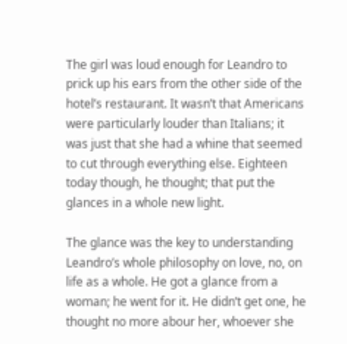The girl was loud enough for Leandro to prick up his ears from the other side of the hotel’s restaurant. It wasn’t that Americans were particularly louder than Italians; it was just that she had a whine that seemed to cut through everything else. Eighteen today though, he thought; that put the glances in a whole new light.

The glance was the key to understanding Leandro’s whole philosophy on love, no, on life as a whole. He got a glance from a woman; he went for it. He didn’t get one, he thought no more abour her, whoever she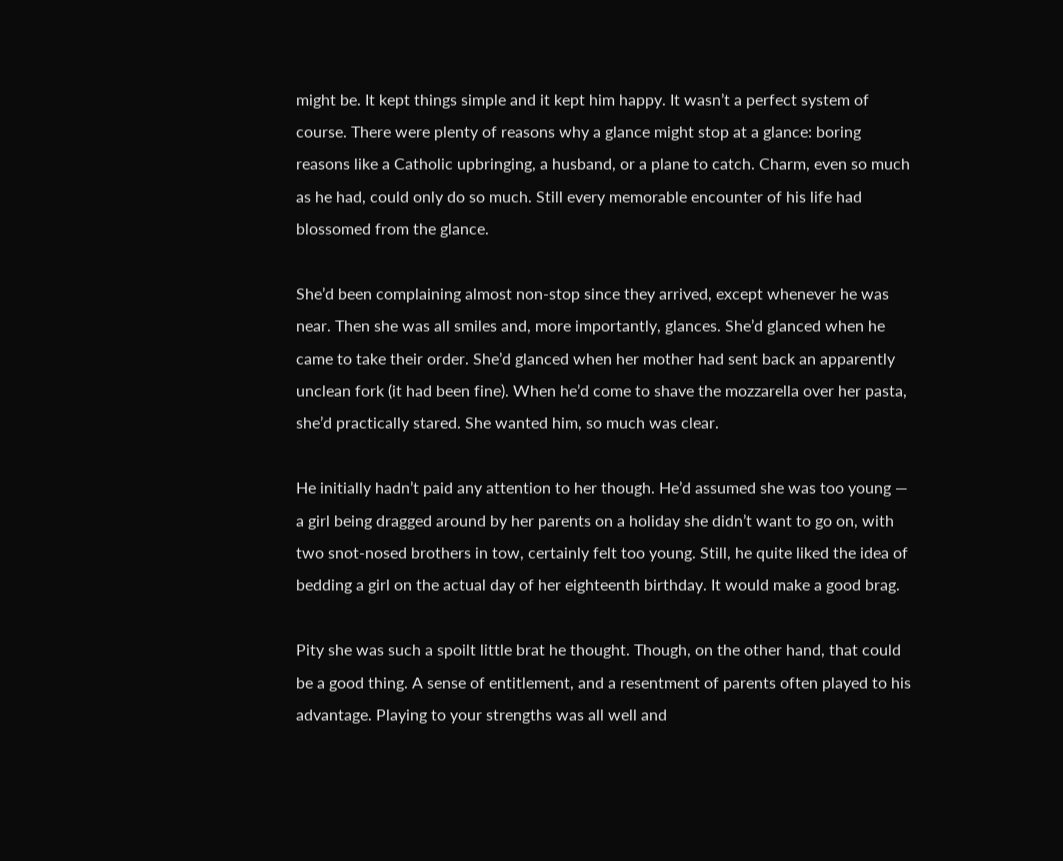might be. It kept things simple and it kept him happy. It wasn’t a perfect system of course. There were plenty of reasons why a glance might stop at a glance: boring reasons like a Catholic upbringing, a husband, or a plane to catch. Charm, even so much as he had, could only do so much. Still every memorable encounter of his life had blossomed from the glance.

She’d been complaining almost non-stop since they arrived, except whenever he was near. Then she was all smiles and, more importantly, glances. She’d glanced when he came to take their order. She’d glanced when her mother had sent back an apparently unclean fork (it had been fine). When he’d come to shave the mozzarella over her pasta, she’d practically stared. She wanted him, so much was clear.

He initially hadn’t paid any attention to her though. He’d assumed she was too young — a girl being dragged around by her parents on a holiday she didn’t want to go on, with two snot-nosed brothers in tow, certainly felt too young. Still, he quite liked the idea of bedding a girl on the actual day of her eighteenth birthday. It would make a good brag.

Pity she was such a spoilt little brat he thought. Though, on the other hand, that could be a good thing. A sense of entitlement, and a resentment of parents often played to his advantage. Playing to your strengths was all well and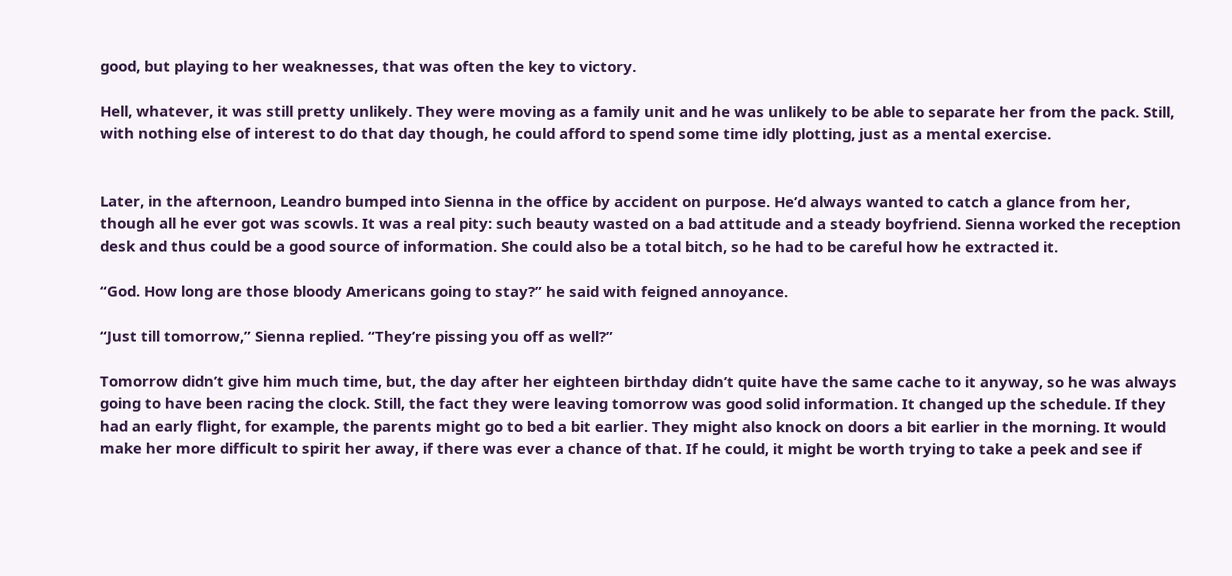good, but playing to her weaknesses, that was often the key to victory.

Hell, whatever, it was still pretty unlikely. They were moving as a family unit and he was unlikely to be able to separate her from the pack. Still, with nothing else of interest to do that day though, he could afford to spend some time idly plotting, just as a mental exercise.


Later, in the afternoon, Leandro bumped into Sienna in the office by accident on purpose. He’d always wanted to catch a glance from her, though all he ever got was scowls. It was a real pity: such beauty wasted on a bad attitude and a steady boyfriend. Sienna worked the reception desk and thus could be a good source of information. She could also be a total bitch, so he had to be careful how he extracted it.

“God. How long are those bloody Americans going to stay?” he said with feigned annoyance.

“Just till tomorrow,” Sienna replied. “They’re pissing you off as well?”

Tomorrow didn’t give him much time, but, the day after her eighteen birthday didn’t quite have the same cache to it anyway, so he was always going to have been racing the clock. Still, the fact they were leaving tomorrow was good solid information. It changed up the schedule. If they had an early flight, for example, the parents might go to bed a bit earlier. They might also knock on doors a bit earlier in the morning. It would make her more difficult to spirit her away, if there was ever a chance of that. If he could, it might be worth trying to take a peek and see if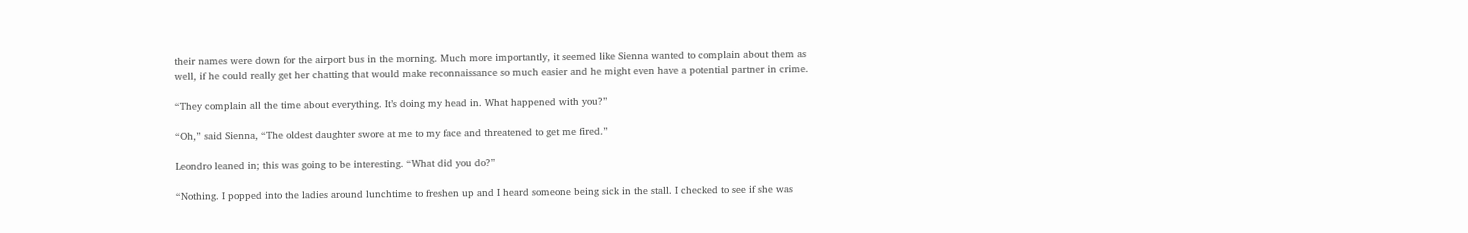their names were down for the airport bus in the morning. Much more importantly, it seemed like Sienna wanted to complain about them as well, if he could really get her chatting that would make reconnaissance so much easier and he might even have a potential partner in crime.

“They complain all the time about everything. It’s doing my head in. What happened with you?”

“Oh,” said Sienna, “The oldest daughter swore at me to my face and threatened to get me fired.”

Leondro leaned in; this was going to be interesting. “What did you do?”

“Nothing. I popped into the ladies around lunchtime to freshen up and I heard someone being sick in the stall. I checked to see if she was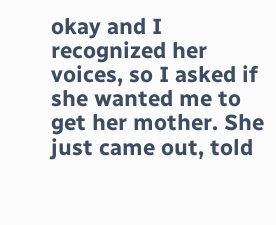okay and I recognized her voices, so I asked if she wanted me to get her mother. She just came out, told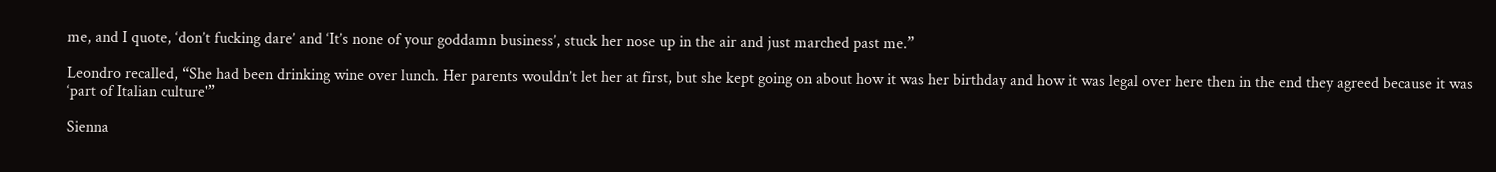me, and I quote, ‘don’t fucking dare’ and ‘It’s none of your goddamn business’, stuck her nose up in the air and just marched past me.”

Leondro recalled, “She had been drinking wine over lunch. Her parents wouldn’t let her at first, but she kept going on about how it was her birthday and how it was legal over here then in the end they agreed because it was ‘part of Italian culture'”

Sienna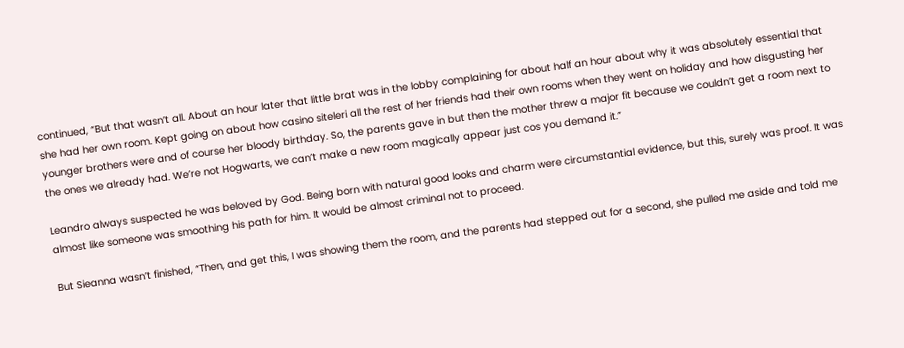continued, “But that wasn’t all. About an hour later that little brat was in the lobby complaining for about half an hour about why it was absolutely essential that she had her own room. Kept going on about how casino siteleri all the rest of her friends had their own rooms when they went on holiday and how disgusting her younger brothers were and of course her bloody birthday. So, the parents gave in but then the mother threw a major fit because we couldn’t get a room next to the ones we already had. We’re not Hogwarts, we can’t make a new room magically appear just cos you demand it.”

Leandro always suspected he was beloved by God. Being born with natural good looks and charm were circumstantial evidence, but this, surely was proof. It was almost like someone was smoothing his path for him. It would be almost criminal not to proceed.

But Sieanna wasn’t finished, “Then, and get this, I was showing them the room, and the parents had stepped out for a second, she pulled me aside and told me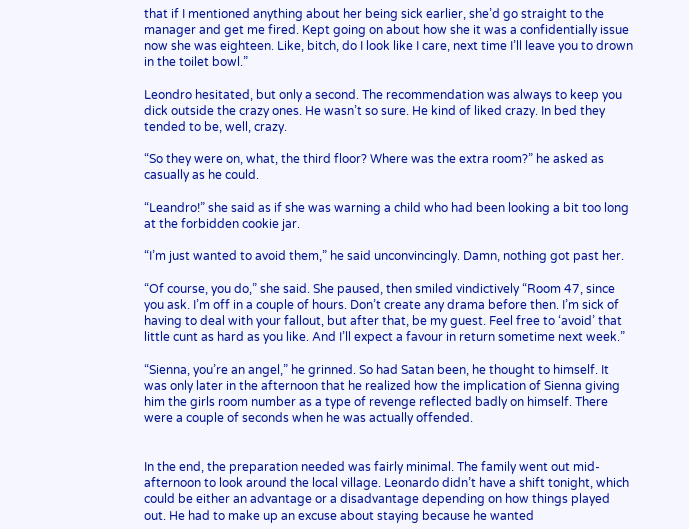that if I mentioned anything about her being sick earlier, she’d go straight to the manager and get me fired. Kept going on about how she it was a confidentially issue now she was eighteen. Like, bitch, do I look like I care, next time I’ll leave you to drown in the toilet bowl.”

Leondro hesitated, but only a second. The recommendation was always to keep you dick outside the crazy ones. He wasn’t so sure. He kind of liked crazy. In bed they tended to be, well, crazy.

“So they were on, what, the third floor? Where was the extra room?” he asked as casually as he could.

“Leandro!” she said as if she was warning a child who had been looking a bit too long at the forbidden cookie jar.

“I’m just wanted to avoid them,” he said unconvincingly. Damn, nothing got past her.

“Of course, you do,” she said. She paused, then smiled vindictively “Room 47, since you ask. I’m off in a couple of hours. Don’t create any drama before then. I’m sick of having to deal with your fallout, but after that, be my guest. Feel free to ‘avoid’ that little cunt as hard as you like. And I’ll expect a favour in return sometime next week.”

“Sienna, you’re an angel,” he grinned. So had Satan been, he thought to himself. It was only later in the afternoon that he realized how the implication of Sienna giving him the girls room number as a type of revenge reflected badly on himself. There were a couple of seconds when he was actually offended.


In the end, the preparation needed was fairly minimal. The family went out mid-afternoon to look around the local village. Leonardo didn’t have a shift tonight, which could be either an advantage or a disadvantage depending on how things played out. He had to make up an excuse about staying because he wanted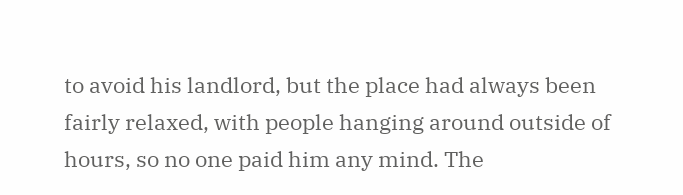to avoid his landlord, but the place had always been fairly relaxed, with people hanging around outside of hours, so no one paid him any mind. The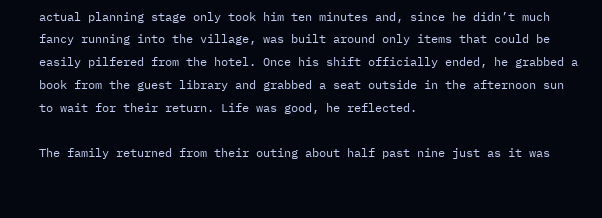actual planning stage only took him ten minutes and, since he didn’t much fancy running into the village, was built around only items that could be easily pilfered from the hotel. Once his shift officially ended, he grabbed a book from the guest library and grabbed a seat outside in the afternoon sun to wait for their return. Life was good, he reflected.

The family returned from their outing about half past nine just as it was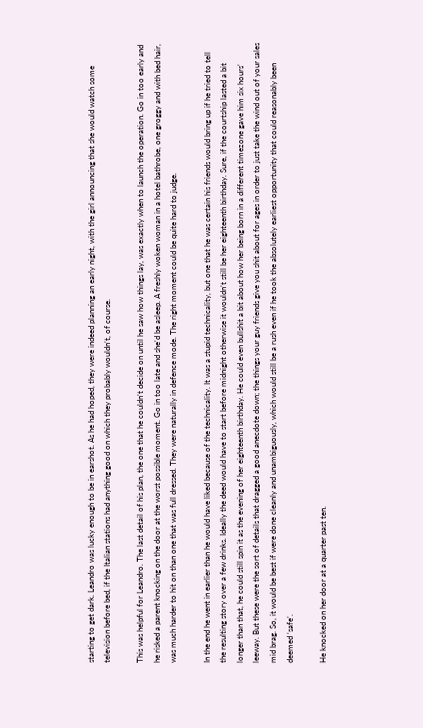starting to get dark. Leandro was lucky enough to be in earshot. As he had hoped, they were indeed planning an early night, with the girl announcing that she would watch some television before bed, if the Italian stations had anything good on which they probably wouldn’t, of course.

This was helpful for Leandro. The last detail of his plan, the one that he couldn’t decide on until he saw how things lay, was exactly when to launch the operation. Go in too early and he risked a parent knocking on the door at the worst possible moment. Go in too late and she’d be asleep. A freshly woken woman in a hotel bathrobe, one groggy and with bed hair, was much harder to hit on than one that was full dressed. They were naturally in defence mode. The right moment could be quite hard to judge.

In the end he went in earlier than he would have liked because of the technicality. It was a stupid technicality, but one that he was certain his friends would bring up if he tried to tell the resulting story over a few drinks. Ideally the deed would have to start before midnight otherwise it wouldn’t still be her eighteenth birthday. Sure, if the courtship lasted a bit longer than that, he could still spin it as the evening of her eighteenth birthday. He could even bullshit a bit about how her being born in a different timezone gave him six hours’ leeway. But these were the sort of details that dragged a good anecdote down; the things your guy friends give you shit about for ages in order to just take the wind out of your sales mid brag. So, it would be best if were done cleanly and unambiguously, which would still be a rush even if he took the absolutely earliest opportunity that could reasonably been deemed ‘safe’.

He knocked on her door at a quarter past ten.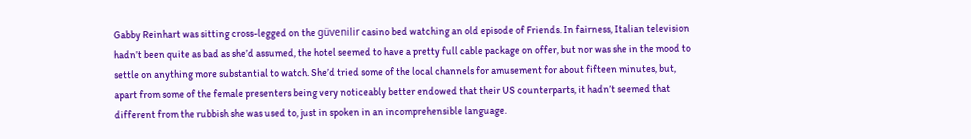Gabby Reinhart was sitting cross-legged on the güvenilir casino bed watching an old episode of Friends. In fairness, Italian television hadn’t been quite as bad as she’d assumed, the hotel seemed to have a pretty full cable package on offer, but nor was she in the mood to settle on anything more substantial to watch. She’d tried some of the local channels for amusement for about fifteen minutes, but, apart from some of the female presenters being very noticeably better endowed that their US counterparts, it hadn’t seemed that different from the rubbish she was used to, just in spoken in an incomprehensible language.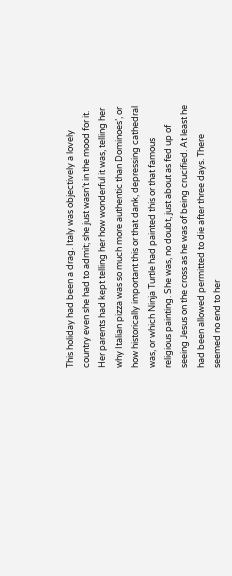This holiday had been a drag. Italy was objectively a lovely country even she had to admit; she just wasn’t in the mood for it. Her parents had kept telling her how wonderful it was, telling her why Italian pizza was so much more authentic than Dominoes’, or how historically important this or that dank, depressing cathedral was, or which Ninja Turtle had painted this or that famous religious painting. She was, no doubt, just about as fed up of seeing Jesus on the cross as he was of being crucified. At least he had been allowed permitted to die after three days. There seemed no end to her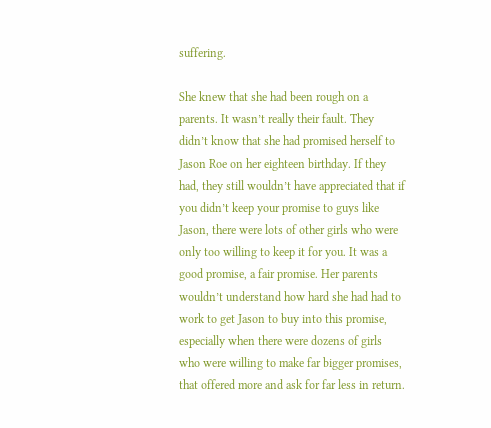suffering.

She knew that she had been rough on a parents. It wasn’t really their fault. They didn’t know that she had promised herself to Jason Roe on her eighteen birthday. If they had, they still wouldn’t have appreciated that if you didn’t keep your promise to guys like Jason, there were lots of other girls who were only too willing to keep it for you. It was a good promise, a fair promise. Her parents wouldn’t understand how hard she had had to work to get Jason to buy into this promise, especially when there were dozens of girls who were willing to make far bigger promises, that offered more and ask for far less in return.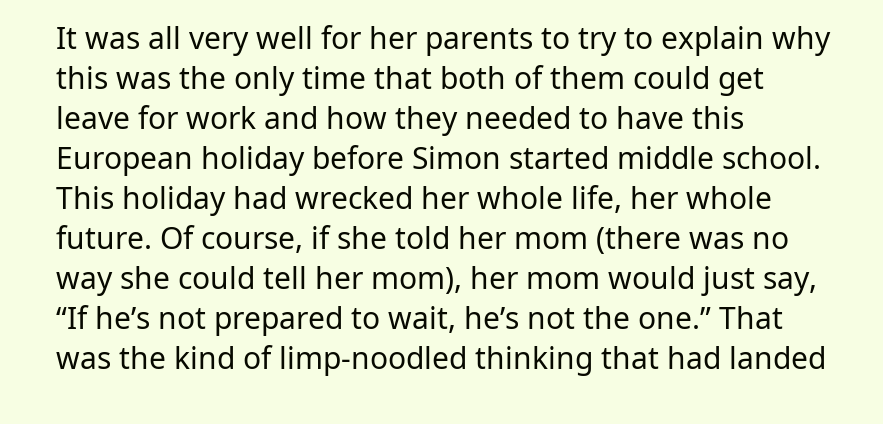It was all very well for her parents to try to explain why this was the only time that both of them could get leave for work and how they needed to have this European holiday before Simon started middle school. This holiday had wrecked her whole life, her whole future. Of course, if she told her mom (there was no way she could tell her mom), her mom would just say, “If he’s not prepared to wait, he’s not the one.” That was the kind of limp-noodled thinking that had landed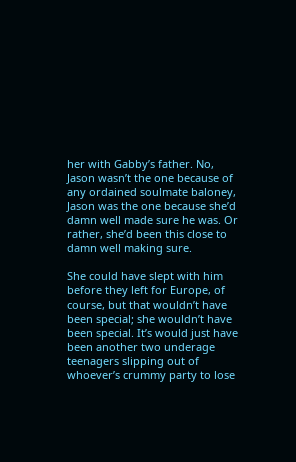her with Gabby’s father. No, Jason wasn’t the one because of any ordained soulmate baloney, Jason was the one because she’d damn well made sure he was. Or rather, she’d been this close to damn well making sure.

She could have slept with him before they left for Europe, of course, but that wouldn’t have been special; she wouldn’t have been special. It’s would just have been another two underage teenagers slipping out of whoever’s crummy party to lose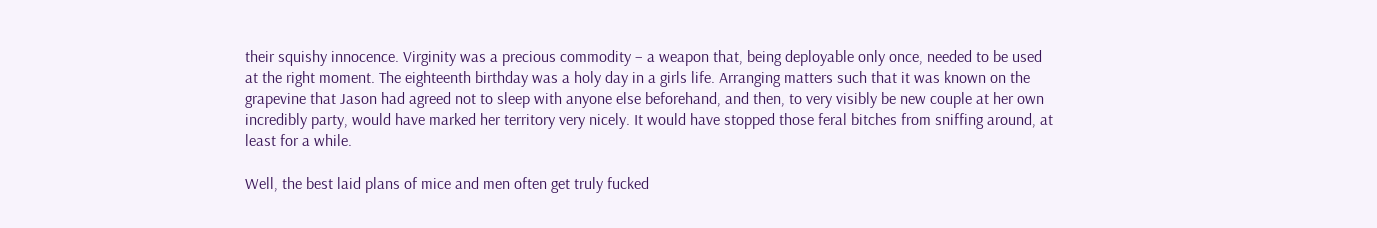their squishy innocence. Virginity was a precious commodity – a weapon that, being deployable only once, needed to be used at the right moment. The eighteenth birthday was a holy day in a girls life. Arranging matters such that it was known on the grapevine that Jason had agreed not to sleep with anyone else beforehand, and then, to very visibly be new couple at her own incredibly party, would have marked her territory very nicely. It would have stopped those feral bitches from sniffing around, at least for a while.

Well, the best laid plans of mice and men often get truly fucked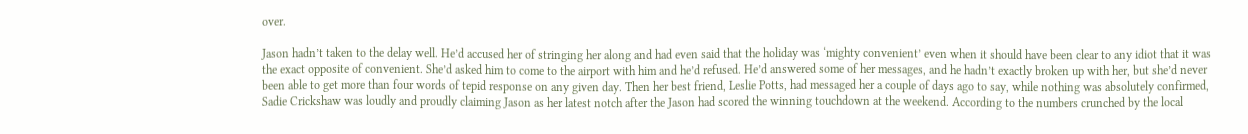over.

Jason hadn’t taken to the delay well. He’d accused her of stringing her along and had even said that the holiday was ‘mighty convenient’ even when it should have been clear to any idiot that it was the exact opposite of convenient. She’d asked him to come to the airport with him and he’d refused. He’d answered some of her messages, and he hadn’t exactly broken up with her, but she’d never been able to get more than four words of tepid response on any given day. Then her best friend, Leslie Potts, had messaged her a couple of days ago to say, while nothing was absolutely confirmed, Sadie Crickshaw was loudly and proudly claiming Jason as her latest notch after the Jason had scored the winning touchdown at the weekend. According to the numbers crunched by the local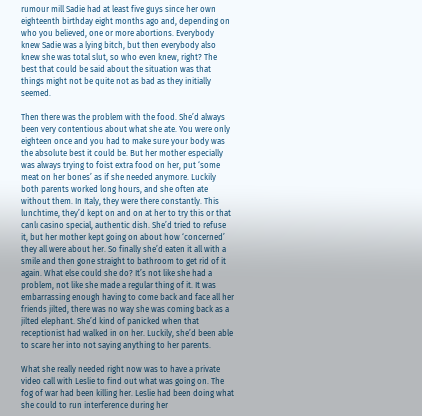rumour mill Sadie had at least five guys since her own eighteenth birthday eight months ago and, depending on who you believed, one or more abortions. Everybody knew Sadie was a lying bitch, but then everybody also knew she was total slut, so who even knew, right? The best that could be said about the situation was that things might not be quite not as bad as they initially seemed.

Then there was the problem with the food. She’d always been very contentious about what she ate. You were only eighteen once and you had to make sure your body was the absolute best it could be. But her mother especially was always trying to foist extra food on her, put ‘some meat on her bones’ as if she needed anymore. Luckily both parents worked long hours, and she often ate without them. In Italy, they were there constantly. This lunchtime, they’d kept on and on at her to try this or that canlı casino special, authentic dish. She’d tried to refuse it, but her mother kept going on about how ‘concerned’ they all were about her. So finally she’d eaten it all with a smile and then gone straight to bathroom to get rid of it again. What else could she do? It’s not like she had a problem, not like she made a regular thing of it. It was embarrassing enough having to come back and face all her friends jilted, there was no way she was coming back as a jilted elephant. She’d kind of panicked when that receptionist had walked in on her. Luckily, she’d been able to scare her into not saying anything to her parents.

What she really needed right now was to have a private video call with Leslie to find out what was going on. The fog of war had been killing her. Leslie had been doing what she could to run interference during her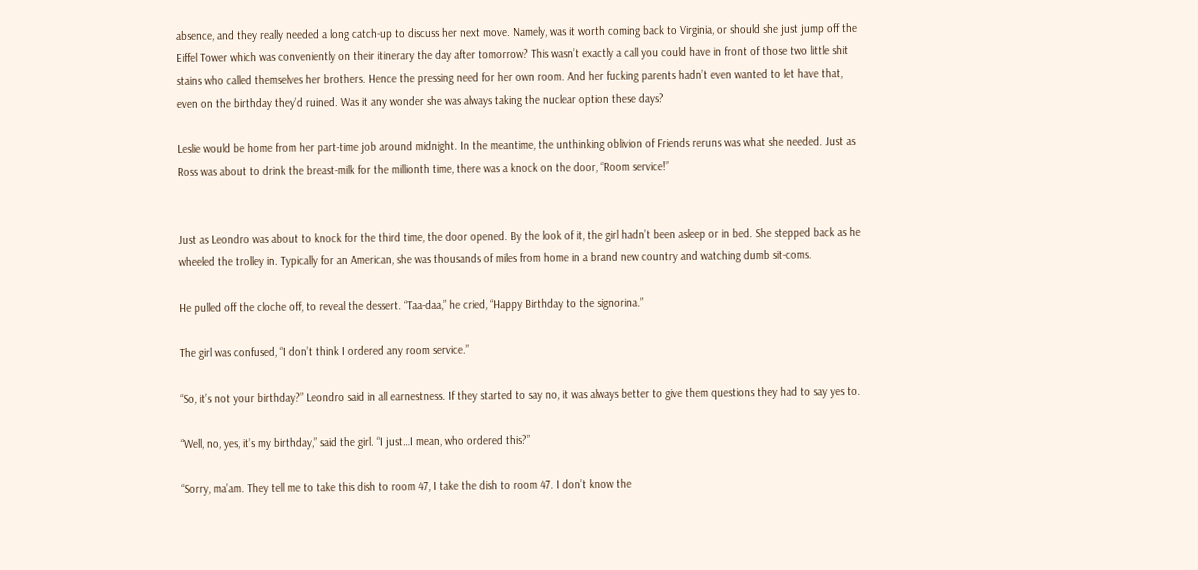absence, and they really needed a long catch-up to discuss her next move. Namely, was it worth coming back to Virginia, or should she just jump off the Eiffel Tower which was conveniently on their itinerary the day after tomorrow? This wasn’t exactly a call you could have in front of those two little shit stains who called themselves her brothers. Hence the pressing need for her own room. And her fucking parents hadn’t even wanted to let have that, even on the birthday they’d ruined. Was it any wonder she was always taking the nuclear option these days?

Leslie would be home from her part-time job around midnight. In the meantime, the unthinking oblivion of Friends reruns was what she needed. Just as Ross was about to drink the breast-milk for the millionth time, there was a knock on the door, “Room service!”


Just as Leondro was about to knock for the third time, the door opened. By the look of it, the girl hadn’t been asleep or in bed. She stepped back as he wheeled the trolley in. Typically for an American, she was thousands of miles from home in a brand new country and watching dumb sit-coms.

He pulled off the cloche off, to reveal the dessert. “Taa-daa,” he cried, “Happy Birthday to the signorina.”

The girl was confused, “I don’t think I ordered any room service.”

“So, it’s not your birthday?” Leondro said in all earnestness. If they started to say no, it was always better to give them questions they had to say yes to.

“Well, no, yes, it’s my birthday,” said the girl. “I just…I mean, who ordered this?”

“Sorry, ma’am. They tell me to take this dish to room 47, I take the dish to room 47. I don’t know the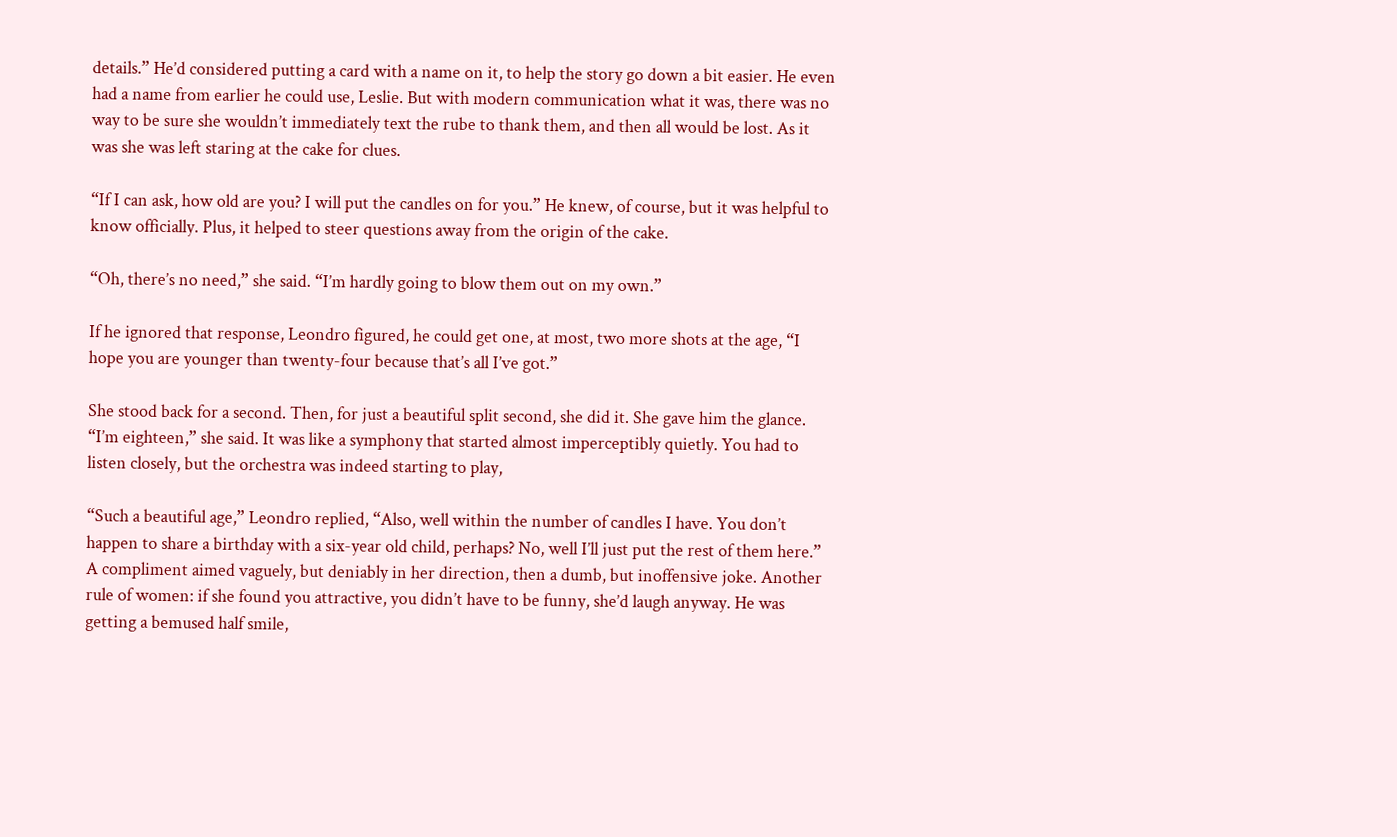details.” He’d considered putting a card with a name on it, to help the story go down a bit easier. He even had a name from earlier he could use, Leslie. But with modern communication what it was, there was no way to be sure she wouldn’t immediately text the rube to thank them, and then all would be lost. As it was she was left staring at the cake for clues.

“If I can ask, how old are you? I will put the candles on for you.” He knew, of course, but it was helpful to know officially. Plus, it helped to steer questions away from the origin of the cake.

“Oh, there’s no need,” she said. “I’m hardly going to blow them out on my own.”

If he ignored that response, Leondro figured, he could get one, at most, two more shots at the age, “I hope you are younger than twenty-four because that’s all I’ve got.”

She stood back for a second. Then, for just a beautiful split second, she did it. She gave him the glance. “I’m eighteen,” she said. It was like a symphony that started almost imperceptibly quietly. You had to listen closely, but the orchestra was indeed starting to play,

“Such a beautiful age,” Leondro replied, “Also, well within the number of candles I have. You don’t happen to share a birthday with a six-year old child, perhaps? No, well I’ll just put the rest of them here.” A compliment aimed vaguely, but deniably in her direction, then a dumb, but inoffensive joke. Another rule of women: if she found you attractive, you didn’t have to be funny, she’d laugh anyway. He was getting a bemused half smile,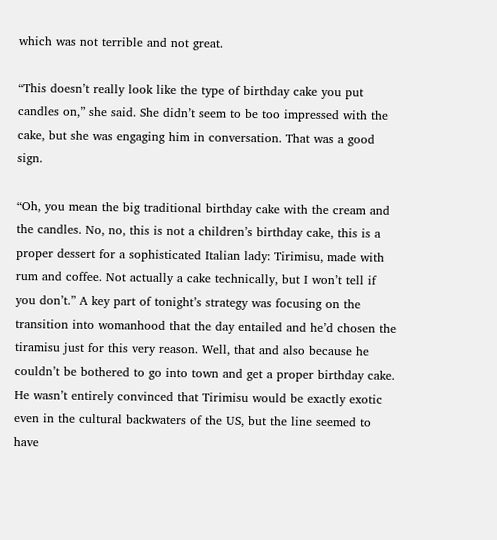which was not terrible and not great.

“This doesn’t really look like the type of birthday cake you put candles on,” she said. She didn’t seem to be too impressed with the cake, but she was engaging him in conversation. That was a good sign.

“Oh, you mean the big traditional birthday cake with the cream and the candles. No, no, this is not a children’s birthday cake, this is a proper dessert for a sophisticated Italian lady: Tirimisu, made with rum and coffee. Not actually a cake technically, but I won’t tell if you don’t.” A key part of tonight’s strategy was focusing on the transition into womanhood that the day entailed and he’d chosen the tiramisu just for this very reason. Well, that and also because he couldn’t be bothered to go into town and get a proper birthday cake. He wasn’t entirely convinced that Tirimisu would be exactly exotic even in the cultural backwaters of the US, but the line seemed to have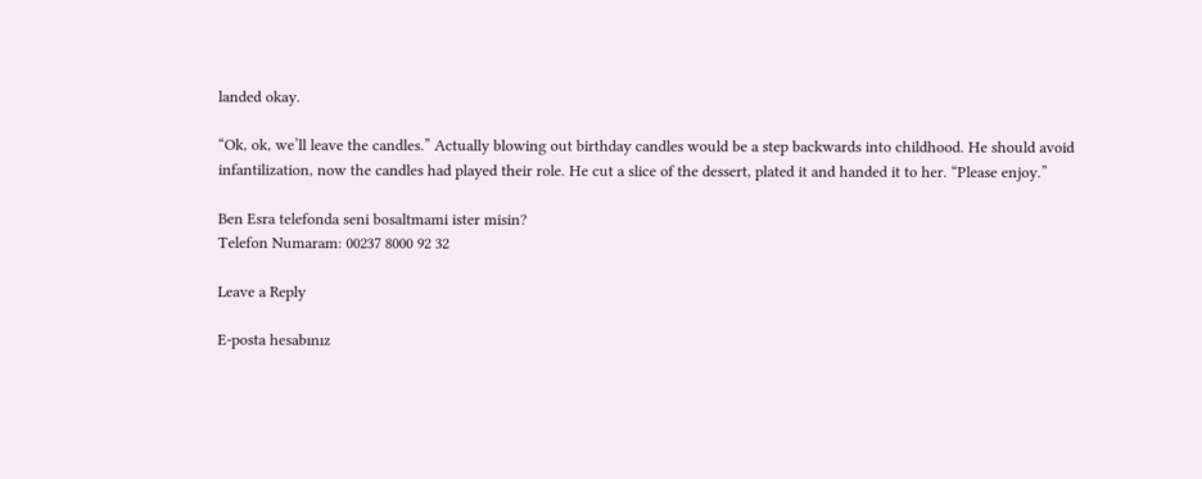landed okay.

“Ok, ok, we’ll leave the candles.” Actually blowing out birthday candles would be a step backwards into childhood. He should avoid infantilization, now the candles had played their role. He cut a slice of the dessert, plated it and handed it to her. “Please enjoy.”

Ben Esra telefonda seni bosaltmami ister misin?
Telefon Numaram: 00237 8000 92 32

Leave a Reply

E-posta hesabınız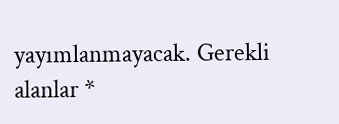yayımlanmayacak. Gerekli alanlar *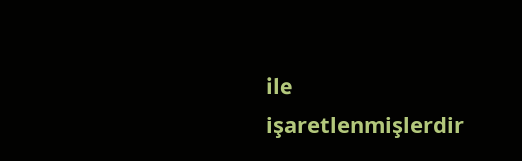ile işaretlenmişlerdir